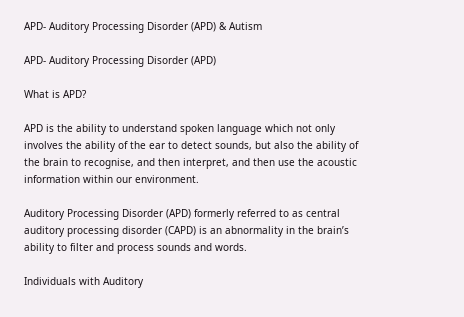APD- Auditory Processing Disorder (APD) & Autism

APD- Auditory Processing Disorder (APD)

What is APD?

APD is the ability to understand spoken language which not only involves the ability of the ear to detect sounds, but also the ability of the brain to recognise, and then interpret, and then use the acoustic information within our environment.

Auditory Processing Disorder (APD) formerly referred to as central auditory processing disorder (CAPD) is an abnormality in the brain’s ability to filter and process sounds and words.

Individuals with Auditory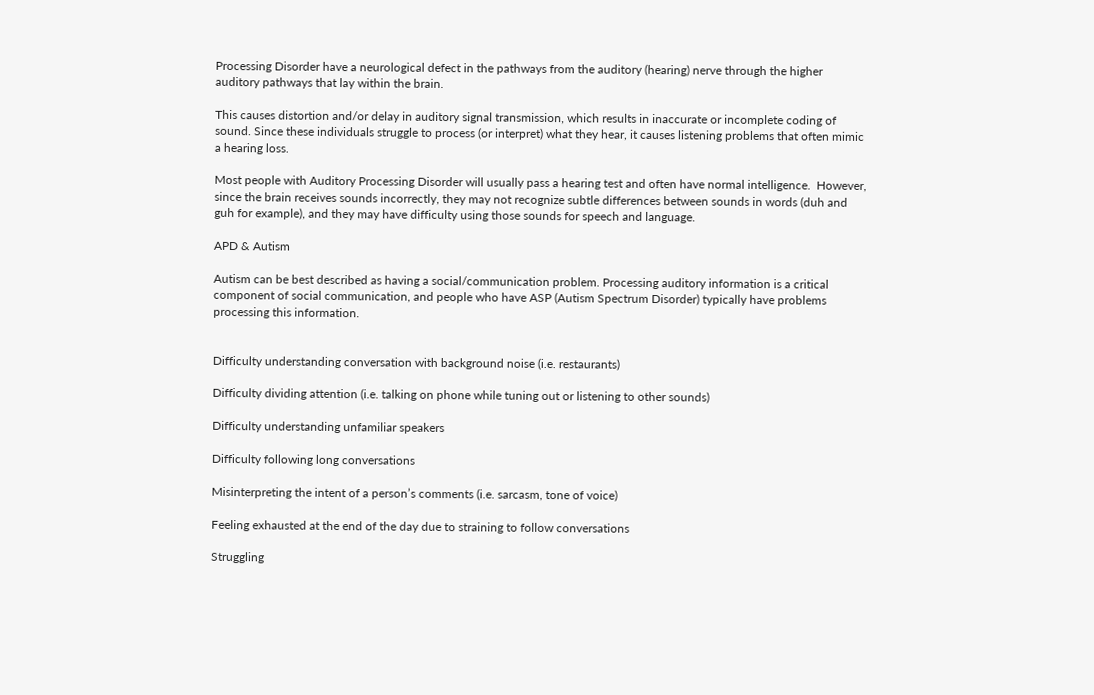Processing Disorder have a neurological defect in the pathways from the auditory (hearing) nerve through the higher auditory pathways that lay within the brain.

This causes distortion and/or delay in auditory signal transmission, which results in inaccurate or incomplete coding of sound. Since these individuals struggle to process (or interpret) what they hear, it causes listening problems that often mimic a hearing loss.

Most people with Auditory Processing Disorder will usually pass a hearing test and often have normal intelligence.  However, since the brain receives sounds incorrectly, they may not recognize subtle differences between sounds in words (duh and guh for example), and they may have difficulty using those sounds for speech and language.

APD & Autism

Autism can be best described as having a social/communication problem. Processing auditory information is a critical component of social communication, and people who have ASP (Autism Spectrum Disorder) typically have problems processing this information.


Difficulty understanding conversation with background noise (i.e. restaurants)

Difficulty dividing attention (i.e. talking on phone while tuning out or listening to other sounds)

Difficulty understanding unfamiliar speakers

Difficulty following long conversations

Misinterpreting the intent of a person’s comments (i.e. sarcasm, tone of voice)

Feeling exhausted at the end of the day due to straining to follow conversations

Struggling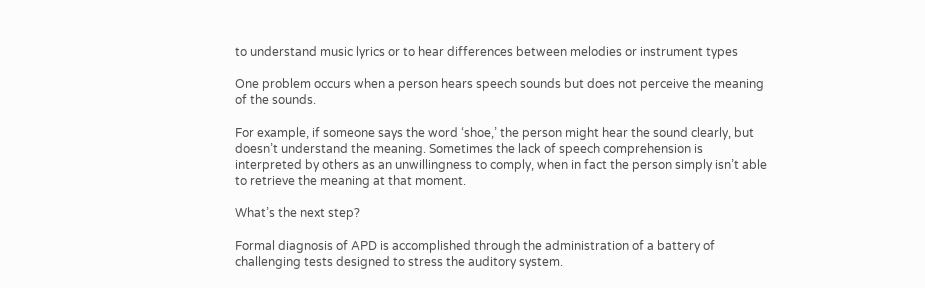to understand music lyrics or to hear differences between melodies or instrument types

One problem occurs when a person hears speech sounds but does not perceive the meaning of the sounds.

For example, if someone says the word ‘shoe,’ the person might hear the sound clearly, but doesn’t understand the meaning. Sometimes the lack of speech comprehension is interpreted by others as an unwillingness to comply, when in fact the person simply isn’t able to retrieve the meaning at that moment.

What’s the next step?

Formal diagnosis of APD is accomplished through the administration of a battery of challenging tests designed to stress the auditory system.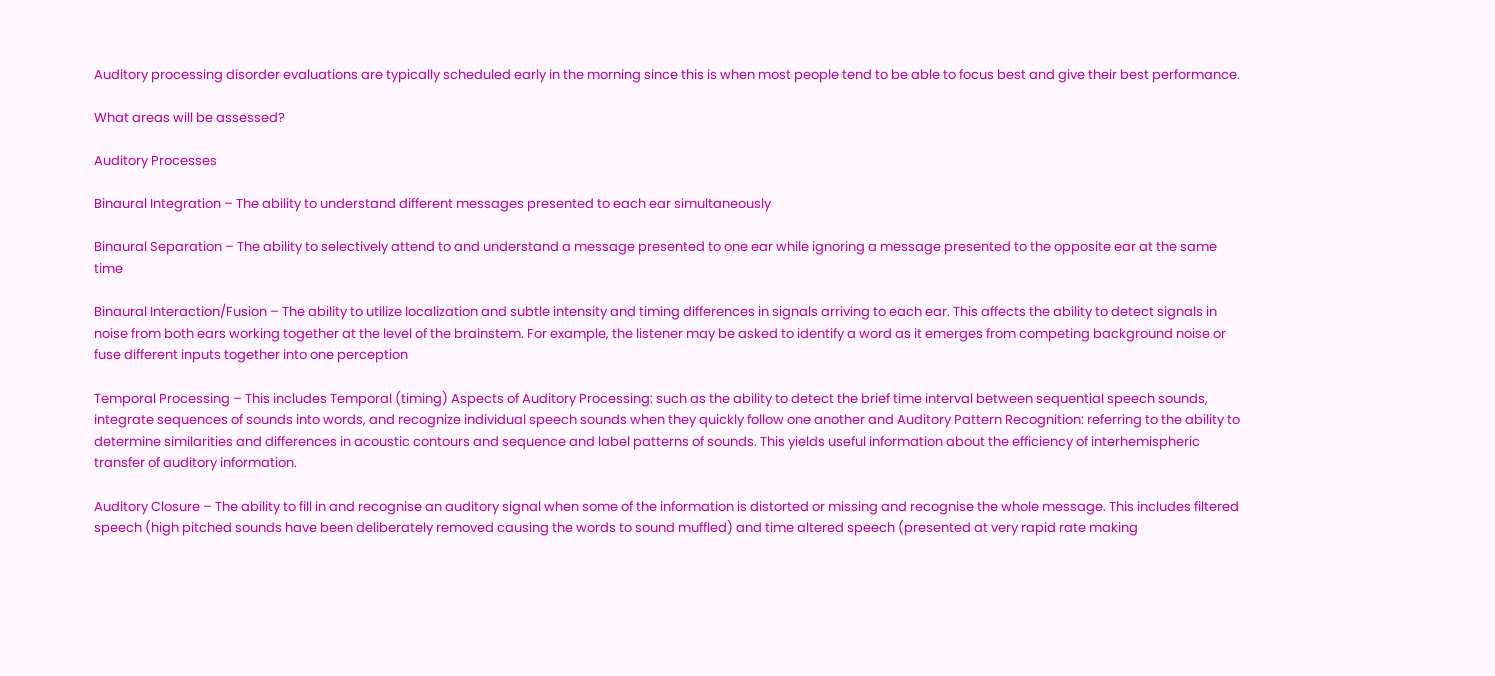Auditory processing disorder evaluations are typically scheduled early in the morning since this is when most people tend to be able to focus best and give their best performance.

What areas will be assessed?

Auditory Processes

Binaural Integration – The ability to understand different messages presented to each ear simultaneously

Binaural Separation – The ability to selectively attend to and understand a message presented to one ear while ignoring a message presented to the opposite ear at the same time

Binaural Interaction/Fusion – The ability to utilize localization and subtle intensity and timing differences in signals arriving to each ear. This affects the ability to detect signals in noise from both ears working together at the level of the brainstem. For example, the listener may be asked to identify a word as it emerges from competing background noise or fuse different inputs together into one perception

Temporal Processing – This includes Temporal (timing) Aspects of Auditory Processing: such as the ability to detect the brief time interval between sequential speech sounds, integrate sequences of sounds into words, and recognize individual speech sounds when they quickly follow one another and Auditory Pattern Recognition: referring to the ability to determine similarities and differences in acoustic contours and sequence and label patterns of sounds. This yields useful information about the efficiency of interhemispheric transfer of auditory information.

Auditory Closure – The ability to fill in and recognise an auditory signal when some of the information is distorted or missing and recognise the whole message. This includes filtered speech (high pitched sounds have been deliberately removed causing the words to sound muffled) and time altered speech (presented at very rapid rate making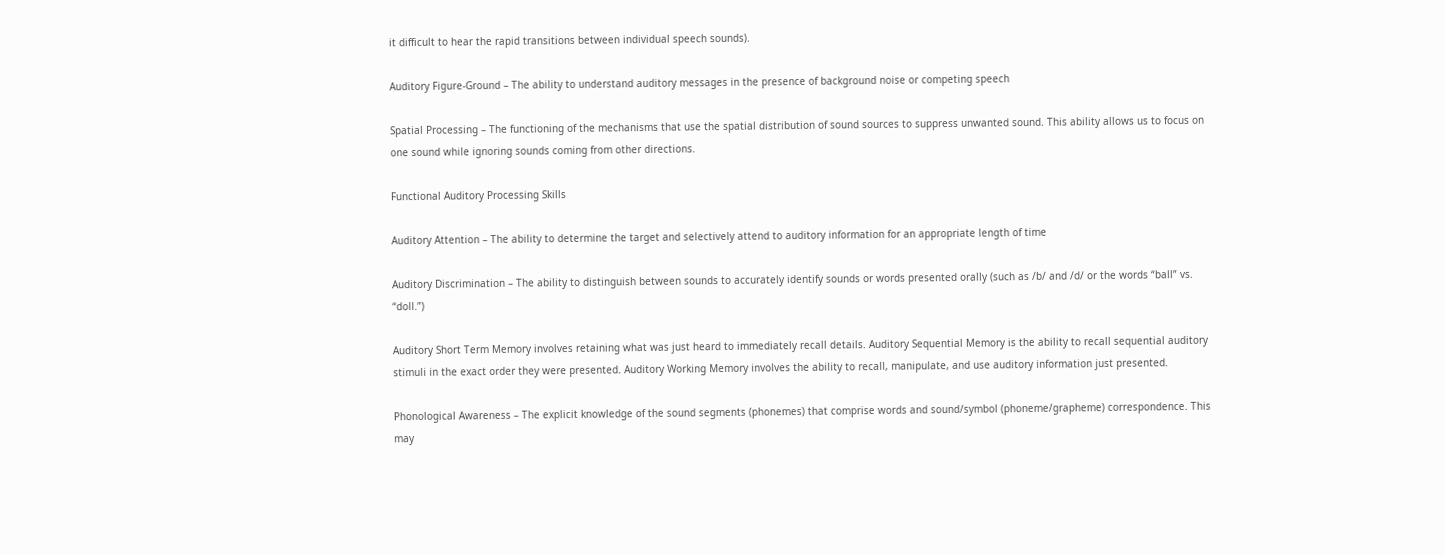it difficult to hear the rapid transitions between individual speech sounds).

Auditory Figure-Ground – The ability to understand auditory messages in the presence of background noise or competing speech

Spatial Processing – The functioning of the mechanisms that use the spatial distribution of sound sources to suppress unwanted sound. This ability allows us to focus on one sound while ignoring sounds coming from other directions.

Functional Auditory Processing Skills

Auditory Attention – The ability to determine the target and selectively attend to auditory information for an appropriate length of time

Auditory Discrimination – The ability to distinguish between sounds to accurately identify sounds or words presented orally (such as /b/ and /d/ or the words “ball” vs. “doll.”)

Auditory Short Term Memory involves retaining what was just heard to immediately recall details. Auditory Sequential Memory is the ability to recall sequential auditory stimuli in the exact order they were presented. Auditory Working Memory involves the ability to recall, manipulate, and use auditory information just presented.

Phonological Awareness – The explicit knowledge of the sound segments (phonemes) that comprise words and sound/symbol (phoneme/grapheme) correspondence. This may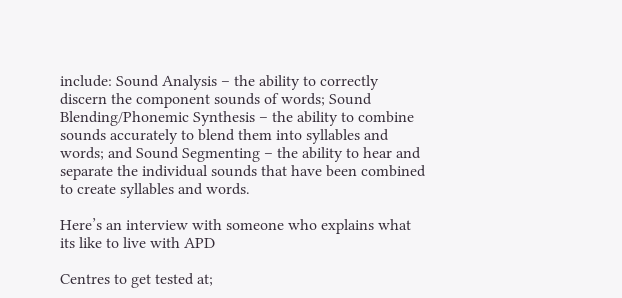include: Sound Analysis – the ability to correctly discern the component sounds of words; Sound Blending/Phonemic Synthesis – the ability to combine sounds accurately to blend them into syllables and words; and Sound Segmenting – the ability to hear and separate the individual sounds that have been combined to create syllables and words.

Here’s an interview with someone who explains what its like to live with APD

Centres to get tested at;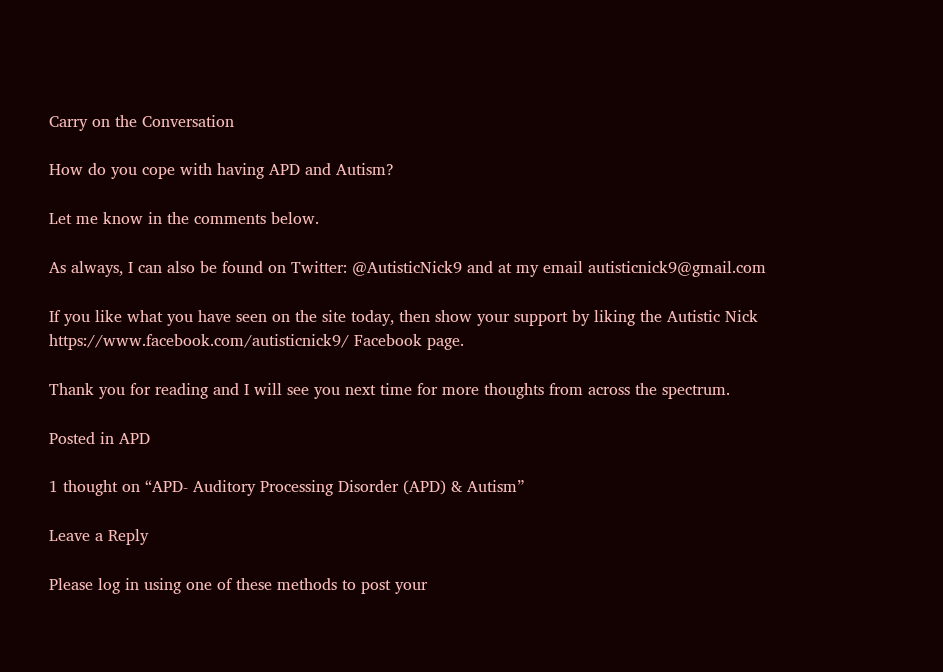Carry on the Conversation

How do you cope with having APD and Autism?

Let me know in the comments below.

As always, I can also be found on Twitter: @AutisticNick9 and at my email autisticnick9@gmail.com

If you like what you have seen on the site today, then show your support by liking the Autistic Nick https://www.facebook.com/autisticnick9/ Facebook page.

Thank you for reading and I will see you next time for more thoughts from across the spectrum.

Posted in APD

1 thought on “APD- Auditory Processing Disorder (APD) & Autism”

Leave a Reply

Please log in using one of these methods to post your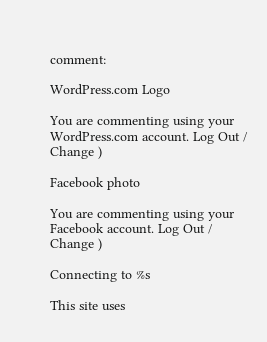comment:

WordPress.com Logo

You are commenting using your WordPress.com account. Log Out /  Change )

Facebook photo

You are commenting using your Facebook account. Log Out /  Change )

Connecting to %s

This site uses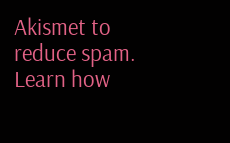Akismet to reduce spam. Learn how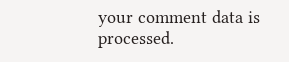your comment data is processed.